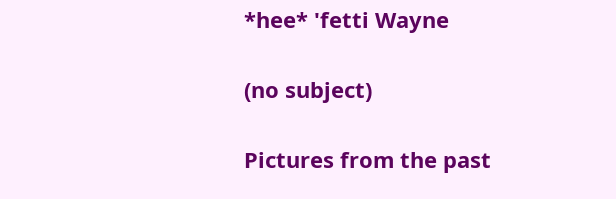*hee* 'fetti Wayne

(no subject)

Pictures from the past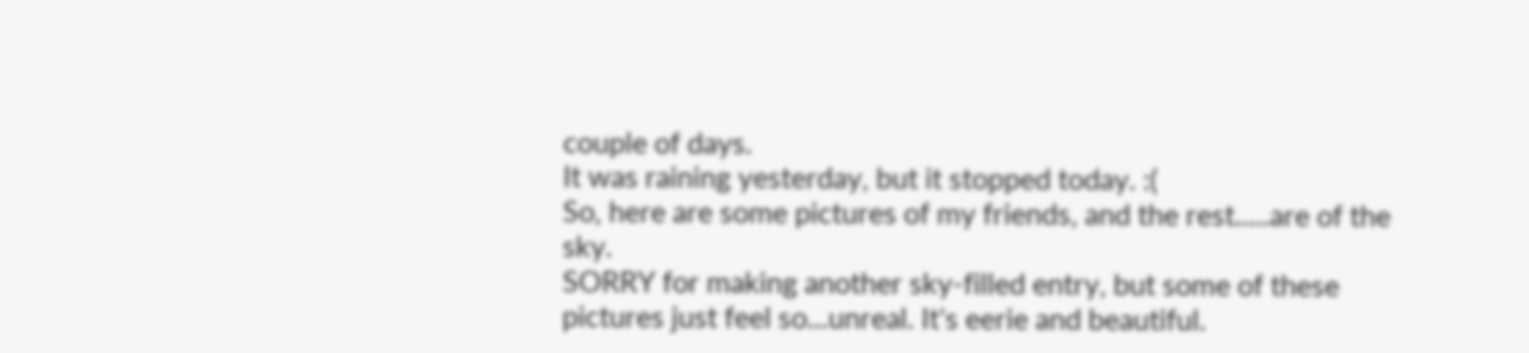couple of days.
It was raining yesterday, but it stopped today. :(
So, here are some pictures of my friends, and the rest.....are of the sky.
SORRY for making another sky-filled entry, but some of these pictures just feel so...unreal. It's eerie and beautiful.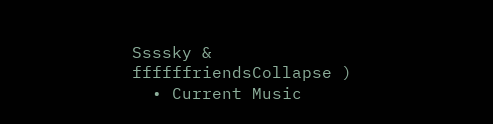Ssssky & ffffffriendsCollapse )
  • Current Music